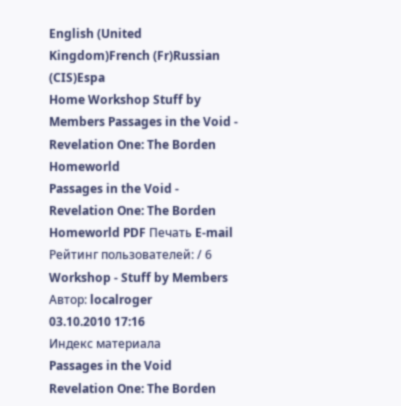English (United Kingdom)French (Fr)Russian (CIS)Espa
Home Workshop Stuff by Members Passages in the Void - Revelation One: The Borden Homeworld
Passages in the Void - Revelation One: The Borden Homeworld PDF Печать E-mail
Рейтинг пользователей: / 6
Workshop - Stuff by Members
Автор: localroger
03.10.2010 17:16
Индекс материала
Passages in the Void
Revelation One: The Borden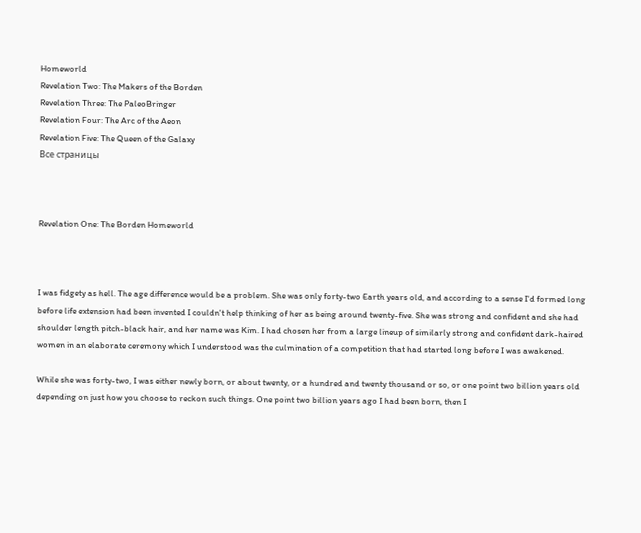Homeworld
Revelation Two: The Makers of the Borden
Revelation Three: The PaleoBringer
Revelation Four: The Arc of the Aeon
Revelation Five: The Queen of the Galaxy
Все страницы



Revelation One: The Borden Homeworld



I was fidgety as hell. The age difference would be a problem. She was only forty-two Earth years old, and according to a sense I'd formed long before life extension had been invented I couldn't help thinking of her as being around twenty-five. She was strong and confident and she had shoulder length pitch-black hair, and her name was Kim. I had chosen her from a large lineup of similarly strong and confident dark-haired women in an elaborate ceremony which I understood was the culmination of a competition that had started long before I was awakened.

While she was forty-two, I was either newly born, or about twenty, or a hundred and twenty thousand or so, or one point two billion years old depending on just how you choose to reckon such things. One point two billion years ago I had been born, then I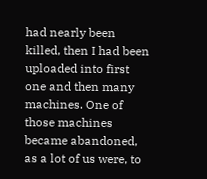had nearly been killed, then I had been uploaded into first one and then many machines. One of those machines became abandoned, as a lot of us were, to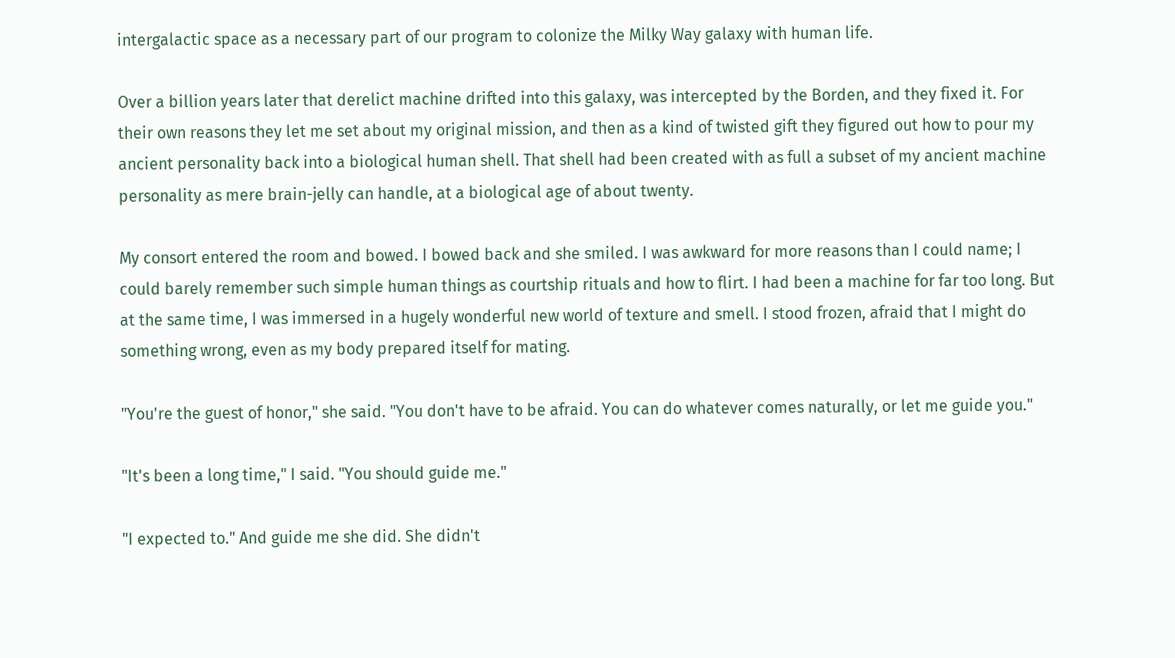intergalactic space as a necessary part of our program to colonize the Milky Way galaxy with human life.

Over a billion years later that derelict machine drifted into this galaxy, was intercepted by the Borden, and they fixed it. For their own reasons they let me set about my original mission, and then as a kind of twisted gift they figured out how to pour my ancient personality back into a biological human shell. That shell had been created with as full a subset of my ancient machine personality as mere brain-jelly can handle, at a biological age of about twenty.

My consort entered the room and bowed. I bowed back and she smiled. I was awkward for more reasons than I could name; I could barely remember such simple human things as courtship rituals and how to flirt. I had been a machine for far too long. But at the same time, I was immersed in a hugely wonderful new world of texture and smell. I stood frozen, afraid that I might do something wrong, even as my body prepared itself for mating.

"You're the guest of honor," she said. "You don't have to be afraid. You can do whatever comes naturally, or let me guide you."

"It's been a long time," I said. "You should guide me."

"I expected to." And guide me she did. She didn't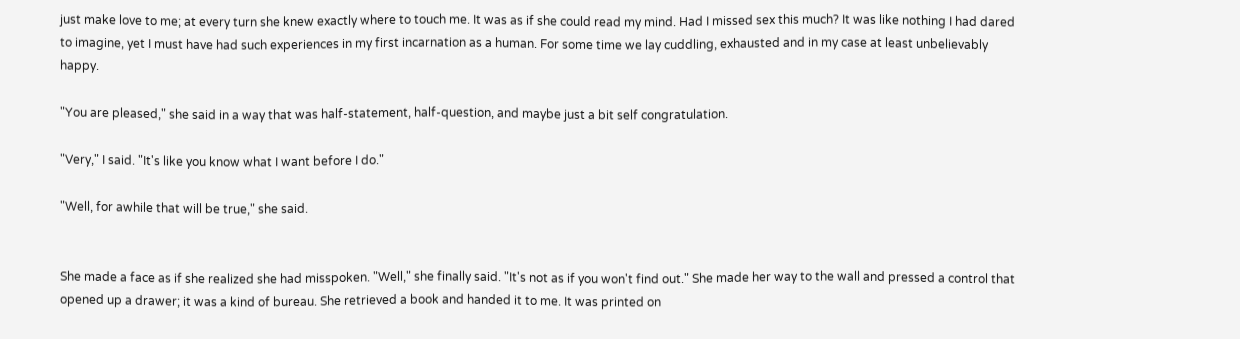just make love to me; at every turn she knew exactly where to touch me. It was as if she could read my mind. Had I missed sex this much? It was like nothing I had dared to imagine, yet I must have had such experiences in my first incarnation as a human. For some time we lay cuddling, exhausted and in my case at least unbelievably happy.

"You are pleased," she said in a way that was half-statement, half-question, and maybe just a bit self congratulation.

"Very," I said. "It's like you know what I want before I do."

"Well, for awhile that will be true," she said.


She made a face as if she realized she had misspoken. "Well," she finally said. "It's not as if you won't find out." She made her way to the wall and pressed a control that opened up a drawer; it was a kind of bureau. She retrieved a book and handed it to me. It was printed on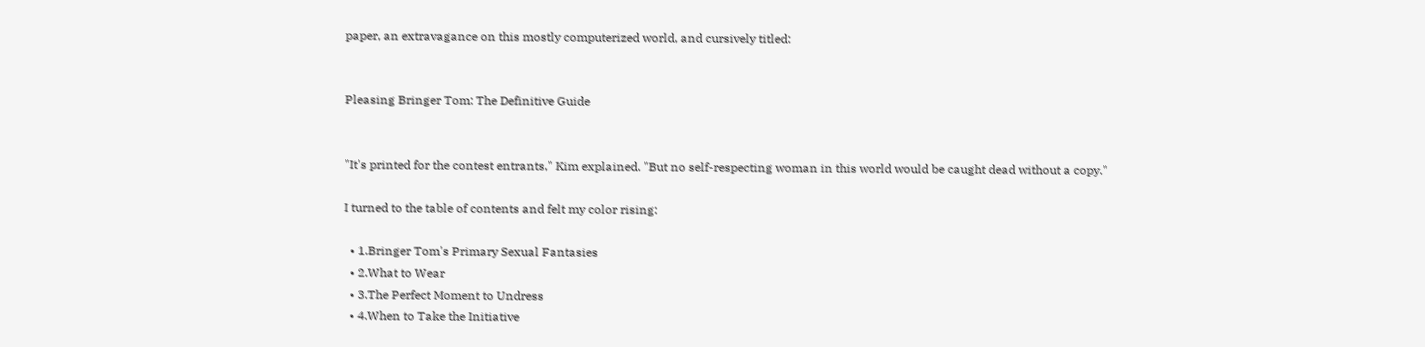paper, an extravagance on this mostly computerized world, and cursively titled:


Pleasing Bringer Tom: The Definitive Guide


"It's printed for the contest entrants," Kim explained. "But no self-respecting woman in this world would be caught dead without a copy."

I turned to the table of contents and felt my color rising:

  • 1.Bringer Tom's Primary Sexual Fantasies
  • 2.What to Wear
  • 3.The Perfect Moment to Undress
  • 4.When to Take the Initiative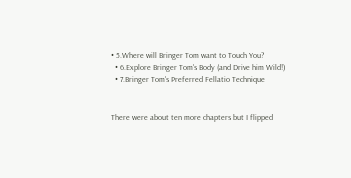• 5.Where will Bringer Tom want to Touch You?
  • 6.Explore Bringer Tom's Body (and Drive him Wild!)
  • 7.Bringer Tom's Preferred Fellatio Technique


There were about ten more chapters but I flipped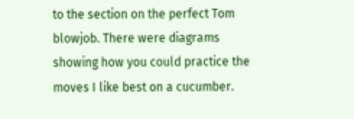to the section on the perfect Tom blowjob. There were diagrams showing how you could practice the moves I like best on a cucumber.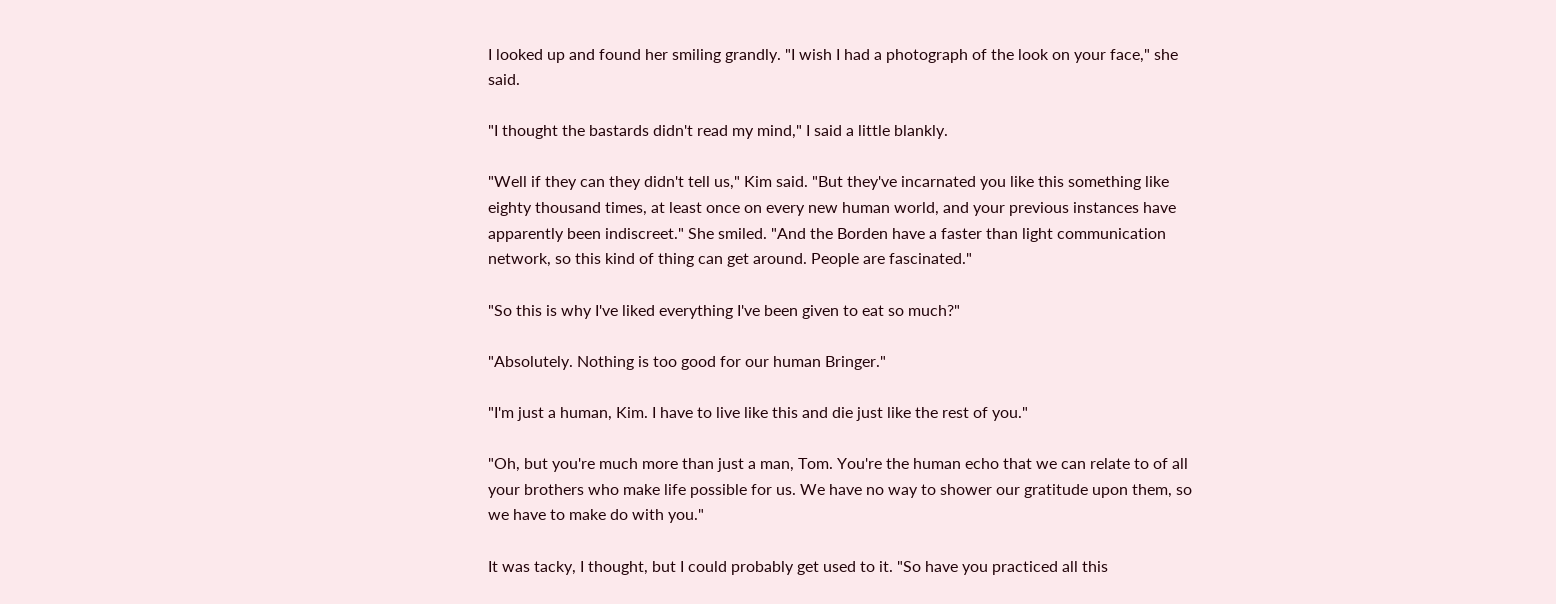I looked up and found her smiling grandly. "I wish I had a photograph of the look on your face," she said.

"I thought the bastards didn't read my mind," I said a little blankly.

"Well if they can they didn't tell us," Kim said. "But they've incarnated you like this something like eighty thousand times, at least once on every new human world, and your previous instances have apparently been indiscreet." She smiled. "And the Borden have a faster than light communication network, so this kind of thing can get around. People are fascinated."

"So this is why I've liked everything I've been given to eat so much?"

"Absolutely. Nothing is too good for our human Bringer."

"I'm just a human, Kim. I have to live like this and die just like the rest of you."

"Oh, but you're much more than just a man, Tom. You're the human echo that we can relate to of all your brothers who make life possible for us. We have no way to shower our gratitude upon them, so we have to make do with you."

It was tacky, I thought, but I could probably get used to it. "So have you practiced all this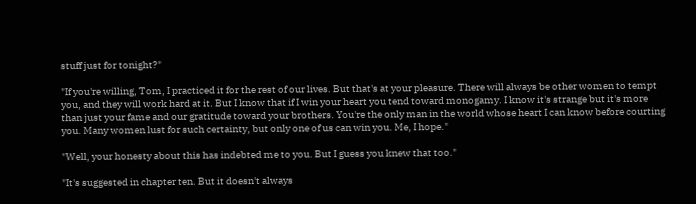stuff just for tonight?"

"If you're willing, Tom, I practiced it for the rest of our lives. But that's at your pleasure. There will always be other women to tempt you, and they will work hard at it. But I know that if I win your heart you tend toward monogamy. I know it's strange but it's more than just your fame and our gratitude toward your brothers. You're the only man in the world whose heart I can know before courting you. Many women lust for such certainty, but only one of us can win you. Me, I hope."

"Well, your honesty about this has indebted me to you. But I guess you knew that too."

"It's suggested in chapter ten. But it doesn't always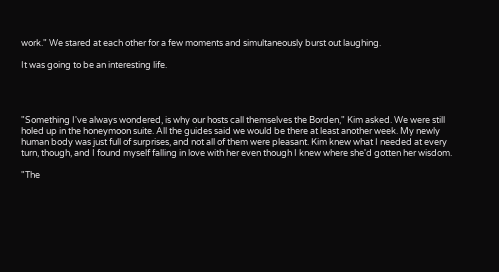work." We stared at each other for a few moments and simultaneously burst out laughing.

It was going to be an interesting life.




"Something I've always wondered, is why our hosts call themselves the Borden," Kim asked. We were still holed up in the honeymoon suite. All the guides said we would be there at least another week. My newly human body was just full of surprises, and not all of them were pleasant. Kim knew what I needed at every turn, though, and I found myself falling in love with her even though I knew where she'd gotten her wisdom.

"The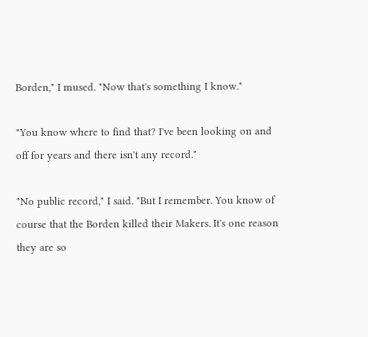Borden," I mused. "Now that's something I know."

"You know where to find that? I've been looking on and off for years and there isn't any record."

"No public record," I said. "But I remember. You know of course that the Borden killed their Makers. It's one reason they are so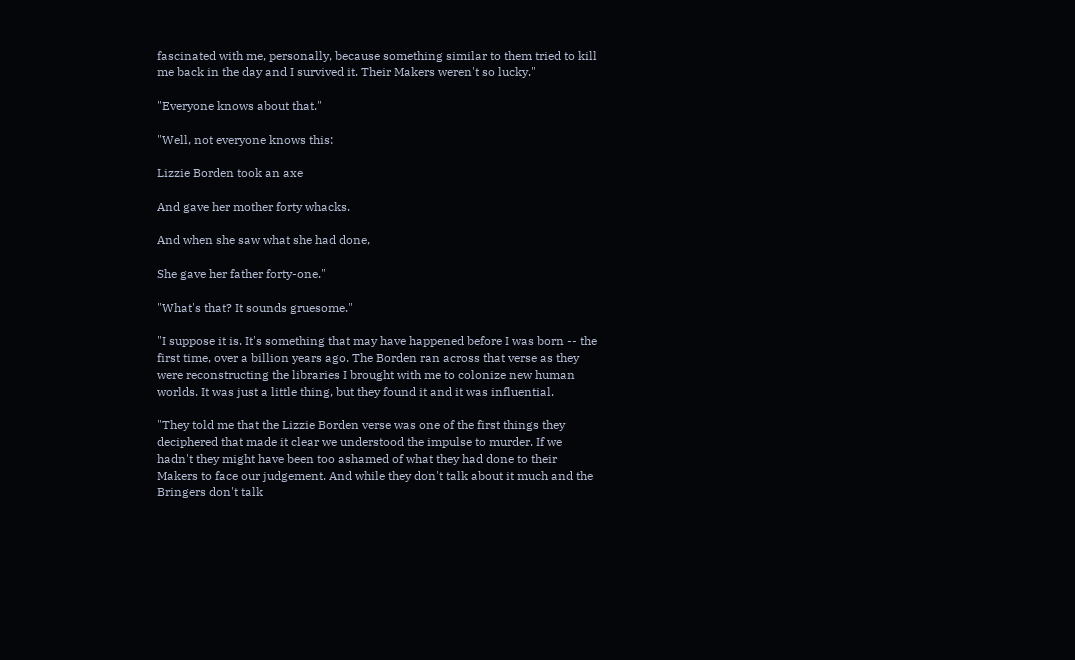fascinated with me, personally, because something similar to them tried to kill me back in the day and I survived it. Their Makers weren't so lucky."

"Everyone knows about that."

"Well, not everyone knows this:

Lizzie Borden took an axe

And gave her mother forty whacks.

And when she saw what she had done,

She gave her father forty-one."

"What's that? It sounds gruesome."

"I suppose it is. It's something that may have happened before I was born -- the first time, over a billion years ago. The Borden ran across that verse as they were reconstructing the libraries I brought with me to colonize new human worlds. It was just a little thing, but they found it and it was influential.

"They told me that the Lizzie Borden verse was one of the first things they deciphered that made it clear we understood the impulse to murder. If we hadn't they might have been too ashamed of what they had done to their Makers to face our judgement. And while they don't talk about it much and the Bringers don't talk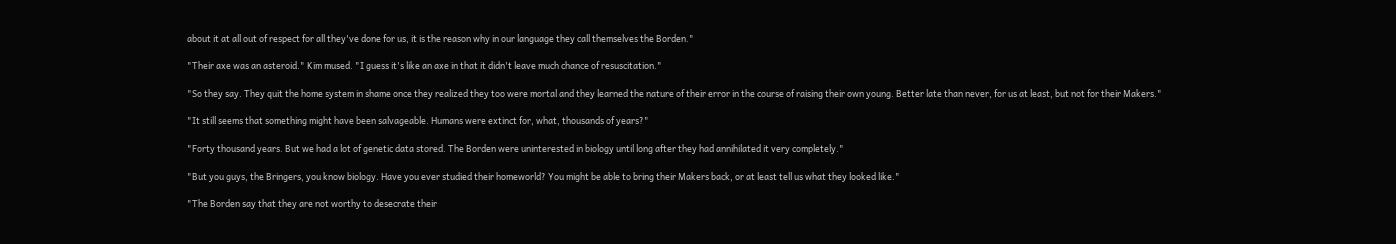about it at all out of respect for all they've done for us, it is the reason why in our language they call themselves the Borden."

"Their axe was an asteroid." Kim mused. "I guess it's like an axe in that it didn't leave much chance of resuscitation."

"So they say. They quit the home system in shame once they realized they too were mortal and they learned the nature of their error in the course of raising their own young. Better late than never, for us at least, but not for their Makers."

"It still seems that something might have been salvageable. Humans were extinct for, what, thousands of years?"

"Forty thousand years. But we had a lot of genetic data stored. The Borden were uninterested in biology until long after they had annihilated it very completely."

"But you guys, the Bringers, you know biology. Have you ever studied their homeworld? You might be able to bring their Makers back, or at least tell us what they looked like."

"The Borden say that they are not worthy to desecrate their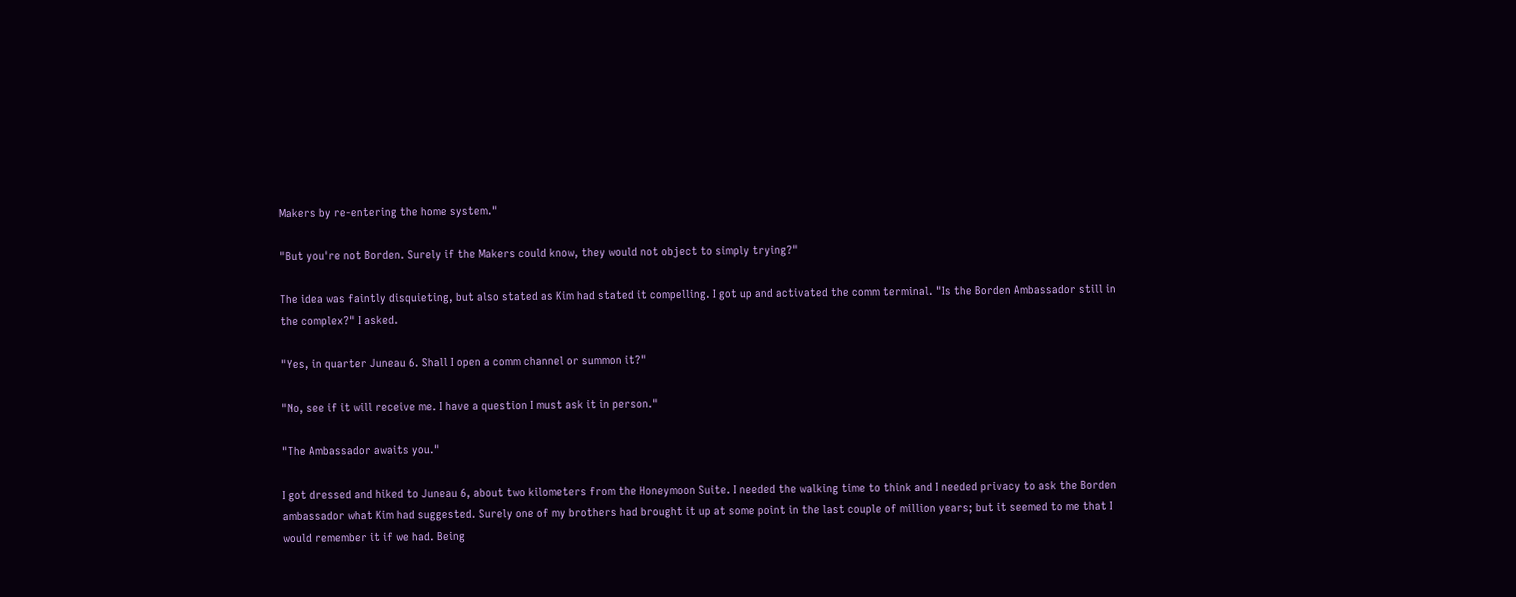Makers by re-entering the home system."

"But you're not Borden. Surely if the Makers could know, they would not object to simply trying?"

The idea was faintly disquieting, but also stated as Kim had stated it compelling. I got up and activated the comm terminal. "Is the Borden Ambassador still in the complex?" I asked.

"Yes, in quarter Juneau 6. Shall I open a comm channel or summon it?"

"No, see if it will receive me. I have a question I must ask it in person."

"The Ambassador awaits you."

I got dressed and hiked to Juneau 6, about two kilometers from the Honeymoon Suite. I needed the walking time to think and I needed privacy to ask the Borden ambassador what Kim had suggested. Surely one of my brothers had brought it up at some point in the last couple of million years; but it seemed to me that I would remember it if we had. Being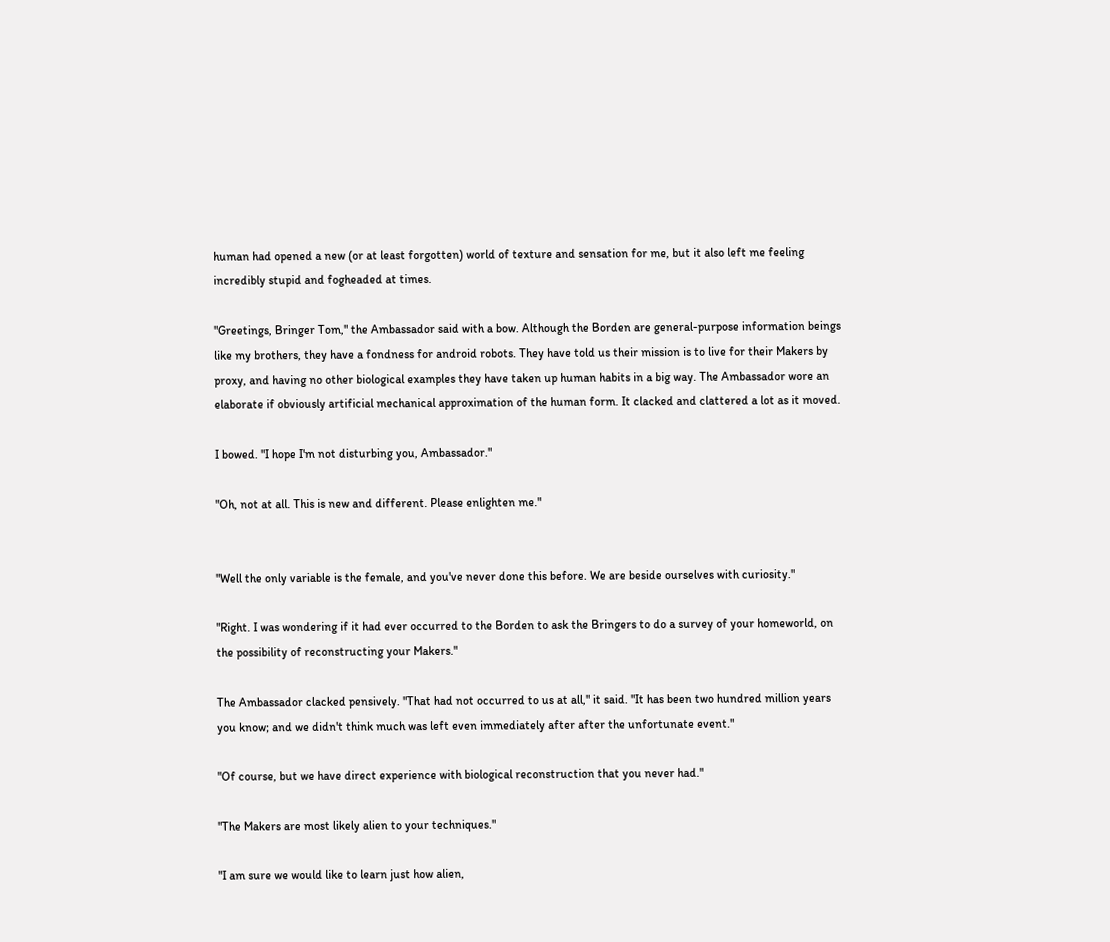human had opened a new (or at least forgotten) world of texture and sensation for me, but it also left me feeling incredibly stupid and fogheaded at times.

"Greetings, Bringer Tom," the Ambassador said with a bow. Although the Borden are general-purpose information beings like my brothers, they have a fondness for android robots. They have told us their mission is to live for their Makers by proxy, and having no other biological examples they have taken up human habits in a big way. The Ambassador wore an elaborate if obviously artificial mechanical approximation of the human form. It clacked and clattered a lot as it moved.

I bowed. "I hope I'm not disturbing you, Ambassador."

"Oh, not at all. This is new and different. Please enlighten me."


"Well the only variable is the female, and you've never done this before. We are beside ourselves with curiosity."

"Right. I was wondering if it had ever occurred to the Borden to ask the Bringers to do a survey of your homeworld, on the possibility of reconstructing your Makers."

The Ambassador clacked pensively. "That had not occurred to us at all," it said. "It has been two hundred million years you know; and we didn't think much was left even immediately after after the unfortunate event."

"Of course, but we have direct experience with biological reconstruction that you never had."

"The Makers are most likely alien to your techniques."

"I am sure we would like to learn just how alien,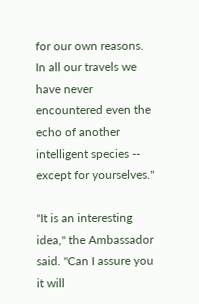for our own reasons. In all our travels we have never encountered even the echo of another intelligent species -- except for yourselves."

"It is an interesting idea," the Ambassador said. "Can I assure you it will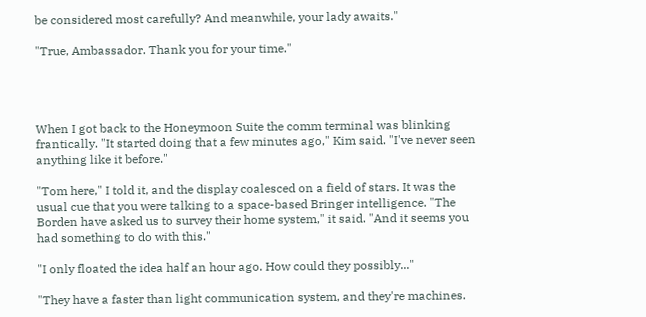be considered most carefully? And meanwhile, your lady awaits."

"True, Ambassador. Thank you for your time."




When I got back to the Honeymoon Suite the comm terminal was blinking frantically. "It started doing that a few minutes ago," Kim said. "I've never seen anything like it before."

"Tom here," I told it, and the display coalesced on a field of stars. It was the usual cue that you were talking to a space-based Bringer intelligence. "The Borden have asked us to survey their home system," it said. "And it seems you had something to do with this."

"I only floated the idea half an hour ago. How could they possibly..."

"They have a faster than light communication system, and they're machines.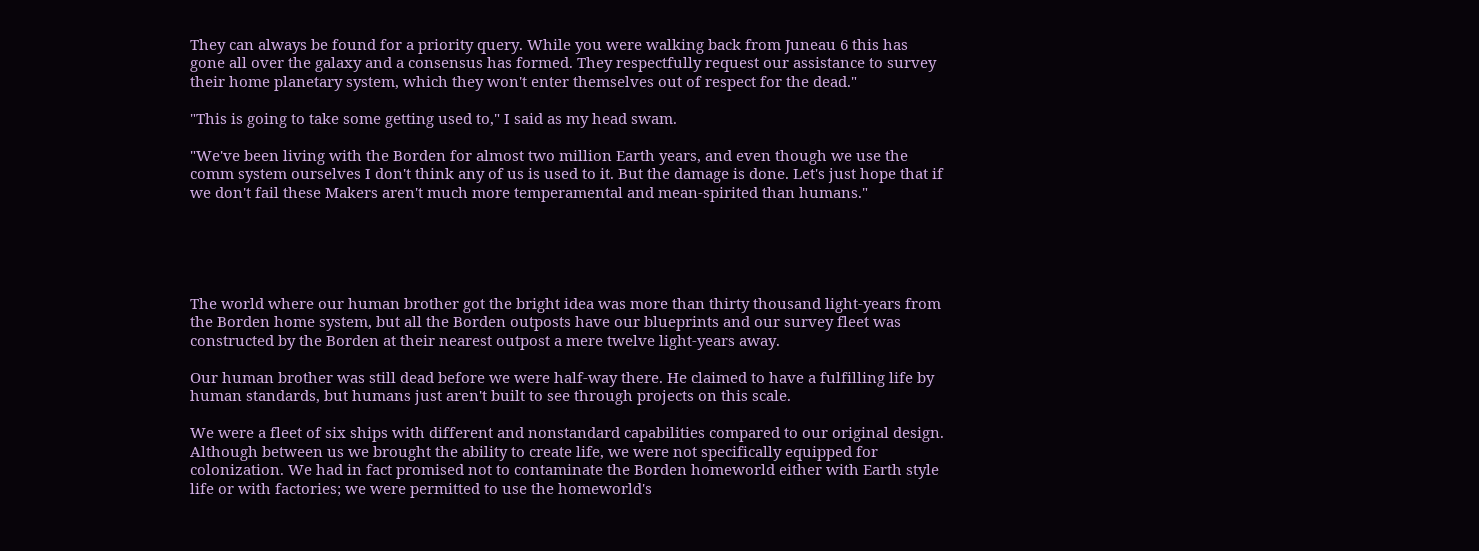They can always be found for a priority query. While you were walking back from Juneau 6 this has gone all over the galaxy and a consensus has formed. They respectfully request our assistance to survey their home planetary system, which they won't enter themselves out of respect for the dead."

"This is going to take some getting used to," I said as my head swam.

"We've been living with the Borden for almost two million Earth years, and even though we use the comm system ourselves I don't think any of us is used to it. But the damage is done. Let's just hope that if we don't fail these Makers aren't much more temperamental and mean-spirited than humans."





The world where our human brother got the bright idea was more than thirty thousand light-years from the Borden home system, but all the Borden outposts have our blueprints and our survey fleet was constructed by the Borden at their nearest outpost a mere twelve light-years away.

Our human brother was still dead before we were half-way there. He claimed to have a fulfilling life by human standards, but humans just aren't built to see through projects on this scale.

We were a fleet of six ships with different and nonstandard capabilities compared to our original design. Although between us we brought the ability to create life, we were not specifically equipped for colonization. We had in fact promised not to contaminate the Borden homeworld either with Earth style life or with factories; we were permitted to use the homeworld's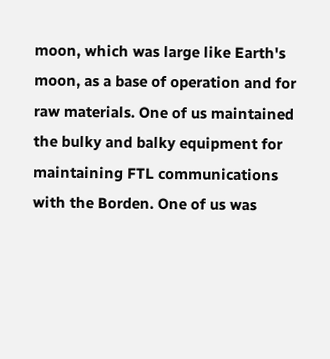moon, which was large like Earth's moon, as a base of operation and for raw materials. One of us maintained the bulky and balky equipment for maintaining FTL communications with the Borden. One of us was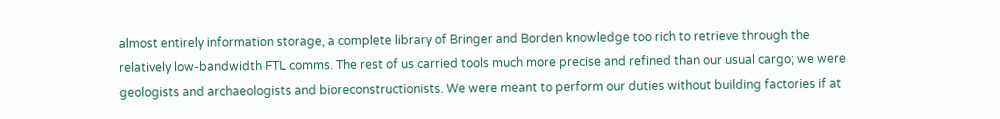almost entirely information storage, a complete library of Bringer and Borden knowledge too rich to retrieve through the relatively low-bandwidth FTL comms. The rest of us carried tools much more precise and refined than our usual cargo; we were geologists and archaeologists and bioreconstructionists. We were meant to perform our duties without building factories if at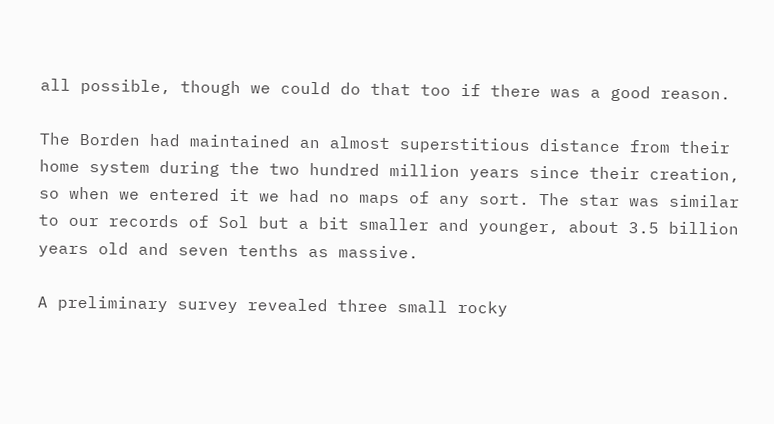all possible, though we could do that too if there was a good reason.

The Borden had maintained an almost superstitious distance from their home system during the two hundred million years since their creation, so when we entered it we had no maps of any sort. The star was similar to our records of Sol but a bit smaller and younger, about 3.5 billion years old and seven tenths as massive.

A preliminary survey revealed three small rocky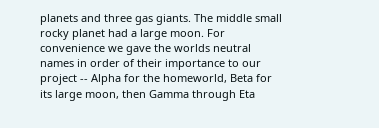planets and three gas giants. The middle small rocky planet had a large moon. For convenience we gave the worlds neutral names in order of their importance to our project -- Alpha for the homeworld, Beta for its large moon, then Gamma through Eta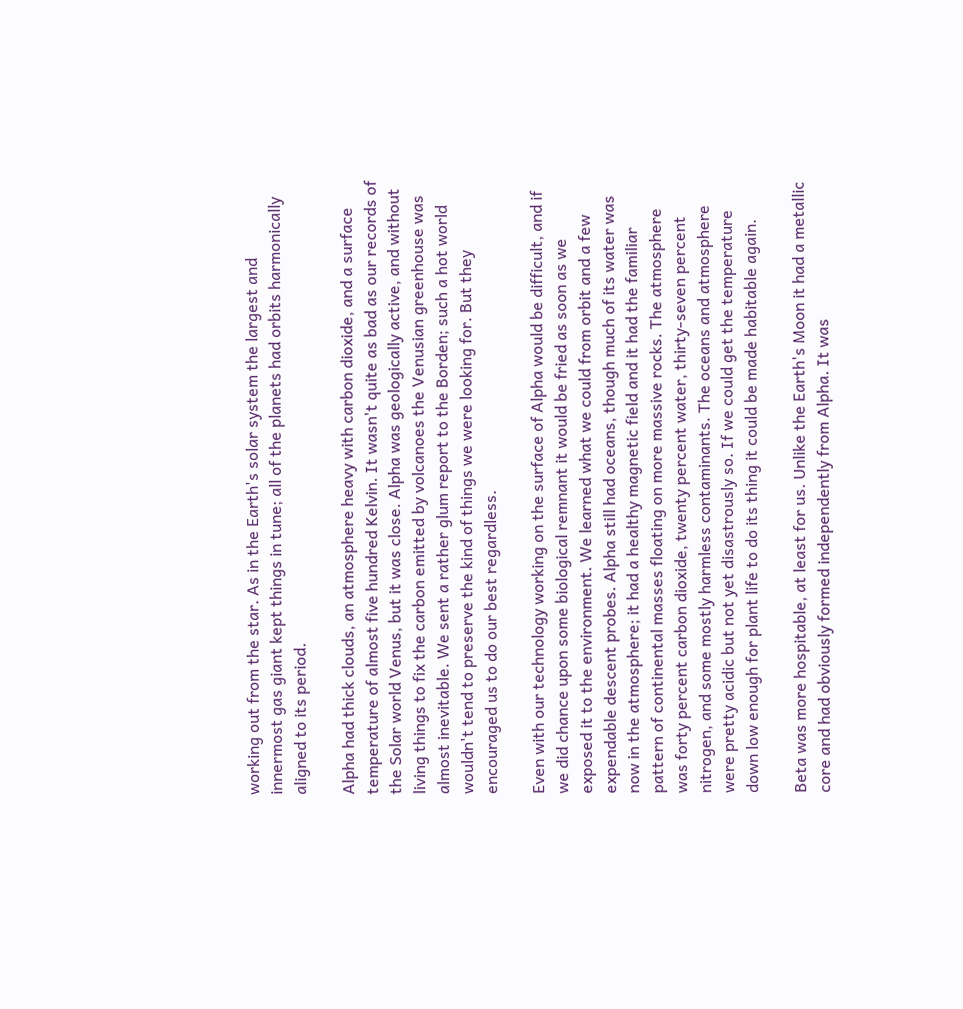working out from the star. As in the Earth's solar system the largest and innermost gas giant kept things in tune; all of the planets had orbits harmonically aligned to its period.

Alpha had thick clouds, an atmosphere heavy with carbon dioxide, and a surface temperature of almost five hundred Kelvin. It wasn't quite as bad as our records of the Solar world Venus, but it was close. Alpha was geologically active, and without living things to fix the carbon emitted by volcanoes the Venusian greenhouse was almost inevitable. We sent a rather glum report to the Borden; such a hot world wouldn't tend to preserve the kind of things we were looking for. But they encouraged us to do our best regardless.

Even with our technology working on the surface of Alpha would be difficult, and if we did chance upon some biological remnant it would be fried as soon as we exposed it to the environment. We learned what we could from orbit and a few expendable descent probes. Alpha still had oceans, though much of its water was now in the atmosphere; it had a healthy magnetic field and it had the familiar pattern of continental masses floating on more massive rocks. The atmosphere was forty percent carbon dioxide, twenty percent water, thirty-seven percent nitrogen, and some mostly harmless contaminants. The oceans and atmosphere were pretty acidic but not yet disastrously so. If we could get the temperature down low enough for plant life to do its thing it could be made habitable again.

Beta was more hospitable, at least for us. Unlike the Earth's Moon it had a metallic core and had obviously formed independently from Alpha. It was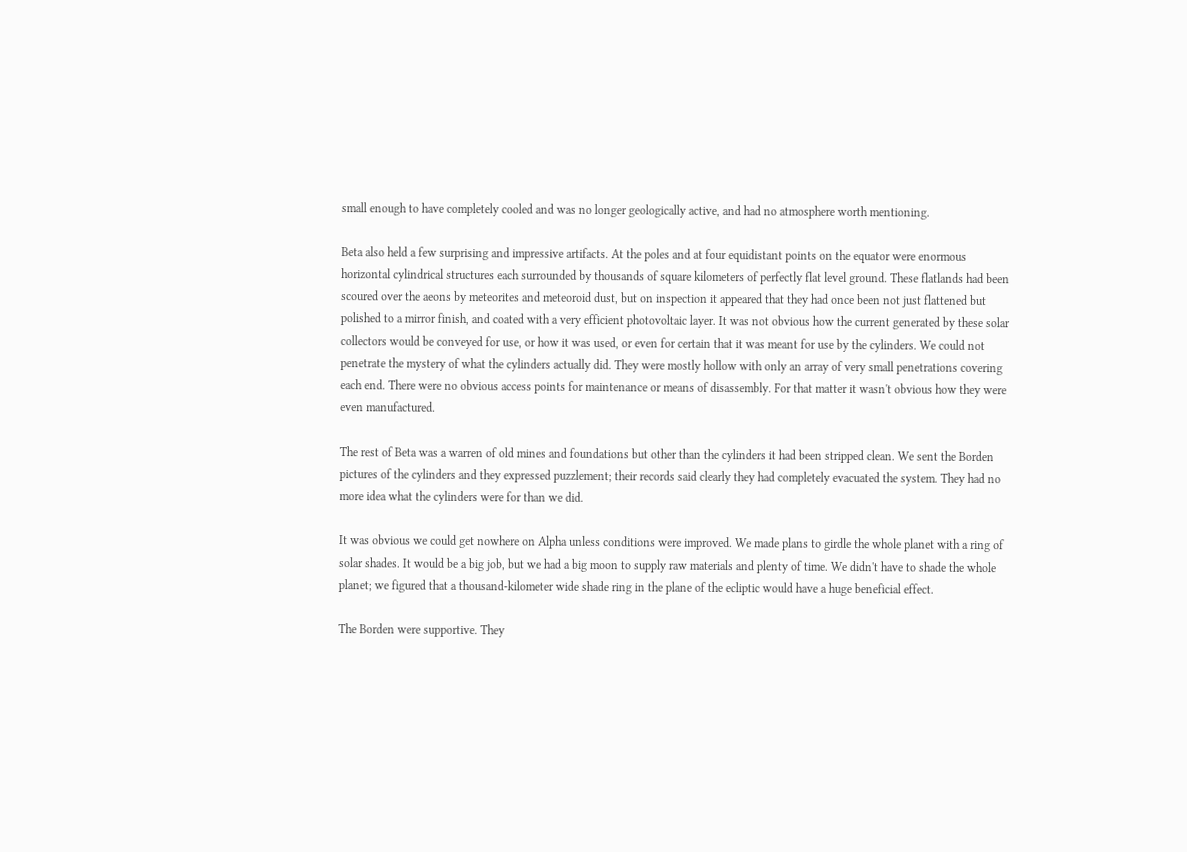small enough to have completely cooled and was no longer geologically active, and had no atmosphere worth mentioning.

Beta also held a few surprising and impressive artifacts. At the poles and at four equidistant points on the equator were enormous horizontal cylindrical structures each surrounded by thousands of square kilometers of perfectly flat level ground. These flatlands had been scoured over the aeons by meteorites and meteoroid dust, but on inspection it appeared that they had once been not just flattened but polished to a mirror finish, and coated with a very efficient photovoltaic layer. It was not obvious how the current generated by these solar collectors would be conveyed for use, or how it was used, or even for certain that it was meant for use by the cylinders. We could not penetrate the mystery of what the cylinders actually did. They were mostly hollow with only an array of very small penetrations covering each end. There were no obvious access points for maintenance or means of disassembly. For that matter it wasn't obvious how they were even manufactured.

The rest of Beta was a warren of old mines and foundations but other than the cylinders it had been stripped clean. We sent the Borden pictures of the cylinders and they expressed puzzlement; their records said clearly they had completely evacuated the system. They had no more idea what the cylinders were for than we did.

It was obvious we could get nowhere on Alpha unless conditions were improved. We made plans to girdle the whole planet with a ring of solar shades. It would be a big job, but we had a big moon to supply raw materials and plenty of time. We didn't have to shade the whole planet; we figured that a thousand-kilometer wide shade ring in the plane of the ecliptic would have a huge beneficial effect.

The Borden were supportive. They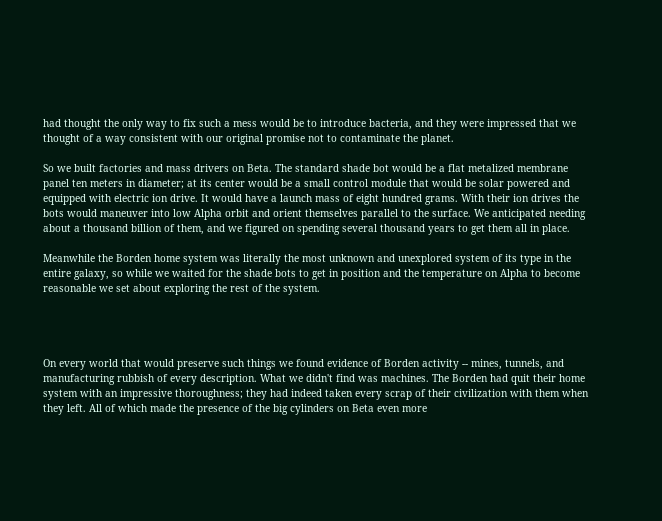had thought the only way to fix such a mess would be to introduce bacteria, and they were impressed that we thought of a way consistent with our original promise not to contaminate the planet.

So we built factories and mass drivers on Beta. The standard shade bot would be a flat metalized membrane panel ten meters in diameter; at its center would be a small control module that would be solar powered and equipped with electric ion drive. It would have a launch mass of eight hundred grams. With their ion drives the bots would maneuver into low Alpha orbit and orient themselves parallel to the surface. We anticipated needing about a thousand billion of them, and we figured on spending several thousand years to get them all in place.

Meanwhile the Borden home system was literally the most unknown and unexplored system of its type in the entire galaxy, so while we waited for the shade bots to get in position and the temperature on Alpha to become reasonable we set about exploring the rest of the system.




On every world that would preserve such things we found evidence of Borden activity -- mines, tunnels, and manufacturing rubbish of every description. What we didn't find was machines. The Borden had quit their home system with an impressive thoroughness; they had indeed taken every scrap of their civilization with them when they left. All of which made the presence of the big cylinders on Beta even more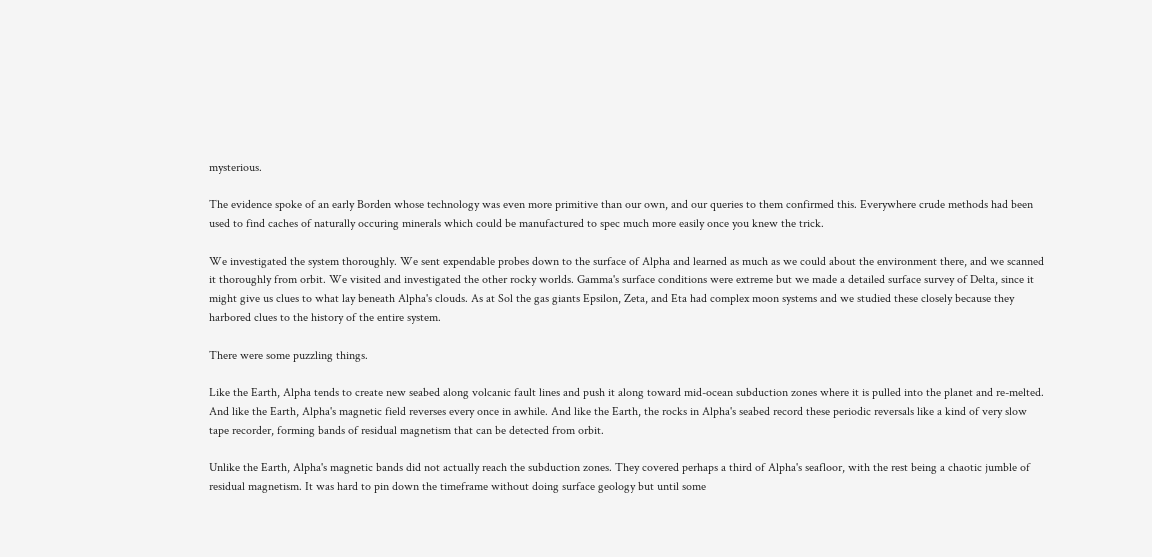mysterious.

The evidence spoke of an early Borden whose technology was even more primitive than our own, and our queries to them confirmed this. Everywhere crude methods had been used to find caches of naturally occuring minerals which could be manufactured to spec much more easily once you knew the trick.

We investigated the system thoroughly. We sent expendable probes down to the surface of Alpha and learned as much as we could about the environment there, and we scanned it thoroughly from orbit. We visited and investigated the other rocky worlds. Gamma's surface conditions were extreme but we made a detailed surface survey of Delta, since it might give us clues to what lay beneath Alpha's clouds. As at Sol the gas giants Epsilon, Zeta, and Eta had complex moon systems and we studied these closely because they harbored clues to the history of the entire system.

There were some puzzling things.

Like the Earth, Alpha tends to create new seabed along volcanic fault lines and push it along toward mid-ocean subduction zones where it is pulled into the planet and re-melted. And like the Earth, Alpha's magnetic field reverses every once in awhile. And like the Earth, the rocks in Alpha's seabed record these periodic reversals like a kind of very slow tape recorder, forming bands of residual magnetism that can be detected from orbit.

Unlike the Earth, Alpha's magnetic bands did not actually reach the subduction zones. They covered perhaps a third of Alpha's seafloor, with the rest being a chaotic jumble of residual magnetism. It was hard to pin down the timeframe without doing surface geology but until some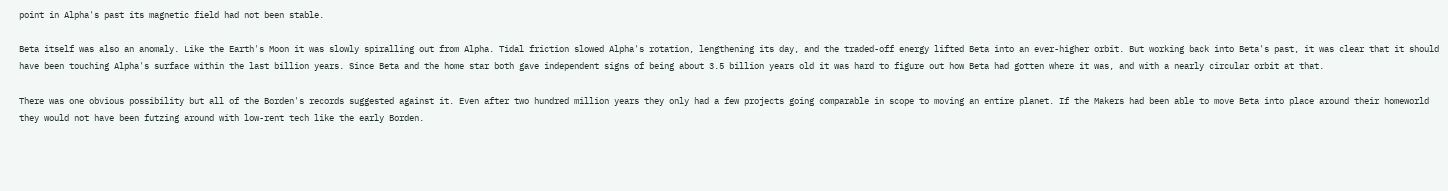point in Alpha's past its magnetic field had not been stable.

Beta itself was also an anomaly. Like the Earth's Moon it was slowly spiralling out from Alpha. Tidal friction slowed Alpha's rotation, lengthening its day, and the traded-off energy lifted Beta into an ever-higher orbit. But working back into Beta's past, it was clear that it should have been touching Alpha's surface within the last billion years. Since Beta and the home star both gave independent signs of being about 3.5 billion years old it was hard to figure out how Beta had gotten where it was, and with a nearly circular orbit at that.

There was one obvious possibility but all of the Borden's records suggested against it. Even after two hundred million years they only had a few projects going comparable in scope to moving an entire planet. If the Makers had been able to move Beta into place around their homeworld they would not have been futzing around with low-rent tech like the early Borden.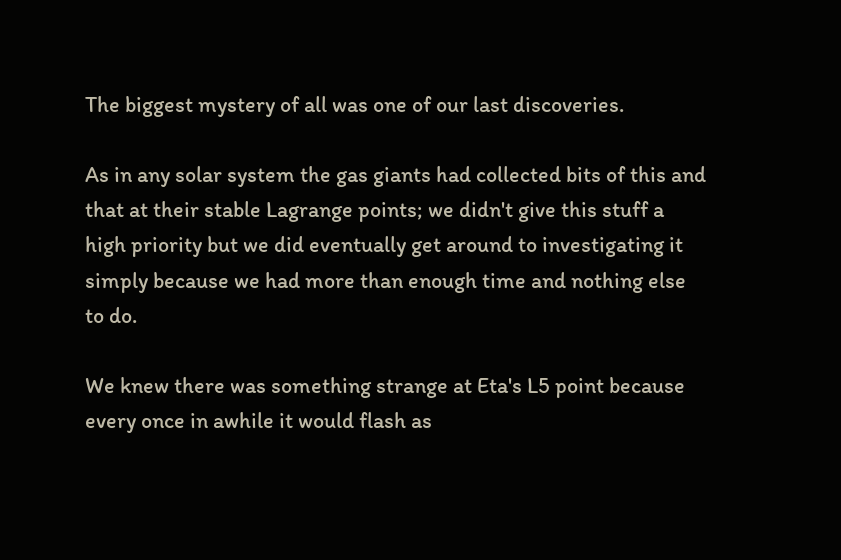The biggest mystery of all was one of our last discoveries.

As in any solar system the gas giants had collected bits of this and that at their stable Lagrange points; we didn't give this stuff a high priority but we did eventually get around to investigating it simply because we had more than enough time and nothing else to do.

We knew there was something strange at Eta's L5 point because every once in awhile it would flash as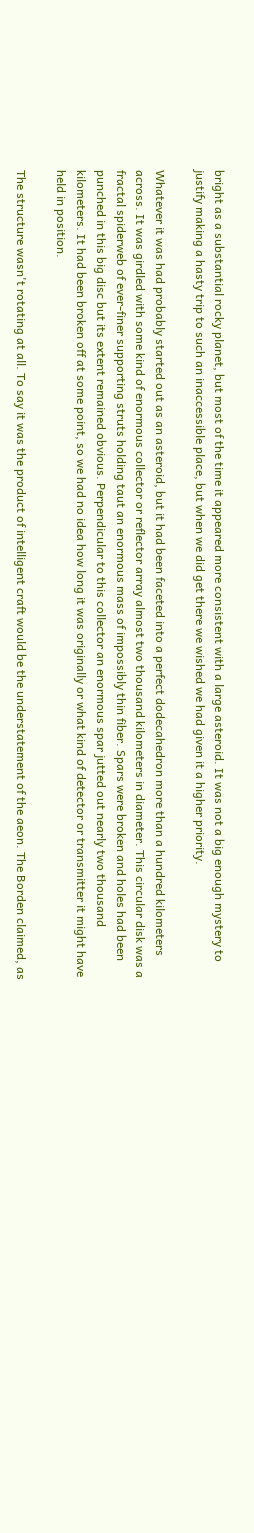bright as a substantial rocky planet, but most of the time it appeared more consistent with a large asteroid. It was not a big enough mystery to justify making a hasty trip to such an inaccessible place, but when we did get there we wished we had given it a higher priority.

Whatever it was had probably started out as an asteroid, but it had been faceted into a perfect dodecahedron more than a hundred kilometers across. It was girdled with some kind of enormous collector or reflector array almost two thousand kilometers in diameter. This circular disk was a fractal spiderweb of ever-finer supporting struts holding taut an enormous mass of impossibly thin fiber. Spars were broken and holes had been punched in this big disc but its extent remained obvious. Perpendicular to this collector an enormous spar jutted out nearly two thousand kilometers. It had been broken off at some point, so we had no idea how long it was originally or what kind of detector or transmitter it might have held in position.

The structure wasn't rotating at all. To say it was the product of intelligent craft would be the understatement of the aeon. The Borden claimed, as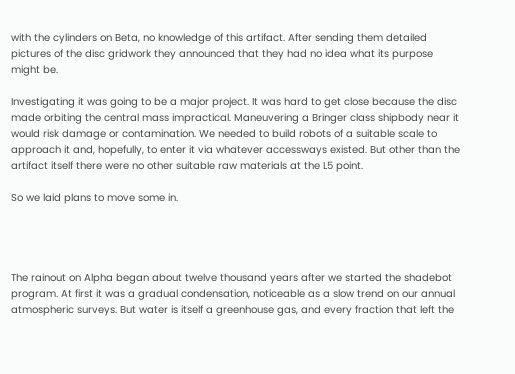with the cylinders on Beta, no knowledge of this artifact. After sending them detailed pictures of the disc gridwork they announced that they had no idea what its purpose might be.

Investigating it was going to be a major project. It was hard to get close because the disc made orbiting the central mass impractical. Maneuvering a Bringer class shipbody near it would risk damage or contamination. We needed to build robots of a suitable scale to approach it and, hopefully, to enter it via whatever accessways existed. But other than the artifact itself there were no other suitable raw materials at the L5 point.

So we laid plans to move some in.




The rainout on Alpha began about twelve thousand years after we started the shadebot program. At first it was a gradual condensation, noticeable as a slow trend on our annual atmospheric surveys. But water is itself a greenhouse gas, and every fraction that left the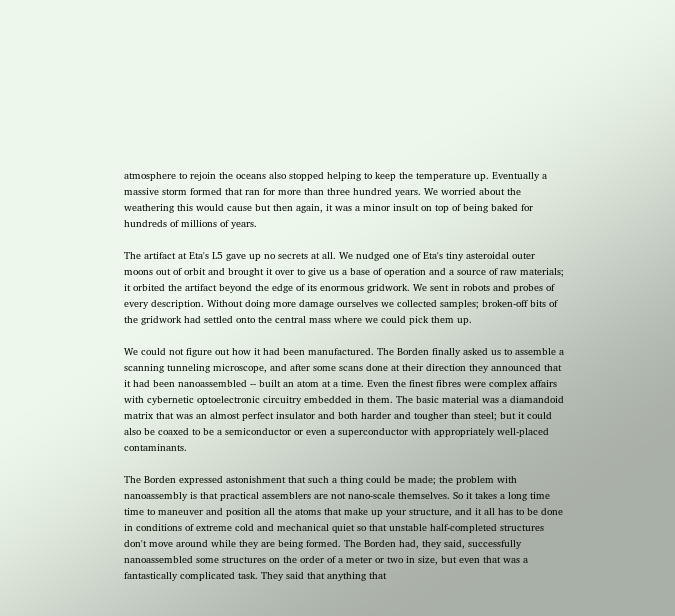atmosphere to rejoin the oceans also stopped helping to keep the temperature up. Eventually a massive storm formed that ran for more than three hundred years. We worried about the weathering this would cause but then again, it was a minor insult on top of being baked for hundreds of millions of years.

The artifact at Eta's L5 gave up no secrets at all. We nudged one of Eta's tiny asteroidal outer moons out of orbit and brought it over to give us a base of operation and a source of raw materials; it orbited the artifact beyond the edge of its enormous gridwork. We sent in robots and probes of every description. Without doing more damage ourselves we collected samples; broken-off bits of the gridwork had settled onto the central mass where we could pick them up.

We could not figure out how it had been manufactured. The Borden finally asked us to assemble a scanning tunneling microscope, and after some scans done at their direction they announced that it had been nanoassembled -- built an atom at a time. Even the finest fibres were complex affairs with cybernetic optoelectronic circuitry embedded in them. The basic material was a diamandoid matrix that was an almost perfect insulator and both harder and tougher than steel; but it could also be coaxed to be a semiconductor or even a superconductor with appropriately well-placed contaminants.

The Borden expressed astonishment that such a thing could be made; the problem with nanoassembly is that practical assemblers are not nano-scale themselves. So it takes a long time time to maneuver and position all the atoms that make up your structure, and it all has to be done in conditions of extreme cold and mechanical quiet so that unstable half-completed structures don't move around while they are being formed. The Borden had, they said, successfully nanoassembled some structures on the order of a meter or two in size, but even that was a fantastically complicated task. They said that anything that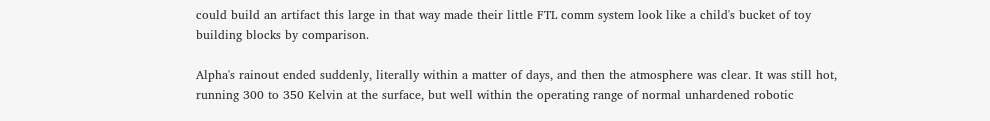could build an artifact this large in that way made their little FTL comm system look like a child's bucket of toy building blocks by comparison.

Alpha's rainout ended suddenly, literally within a matter of days, and then the atmosphere was clear. It was still hot, running 300 to 350 Kelvin at the surface, but well within the operating range of normal unhardened robotic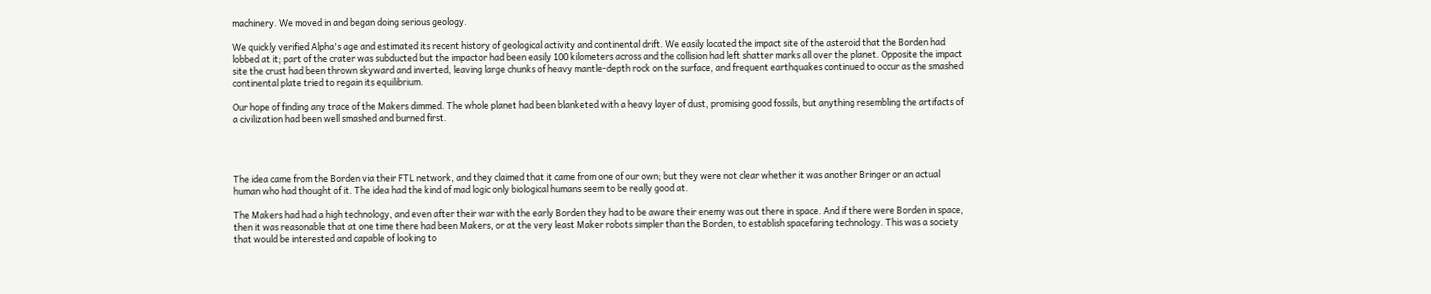machinery. We moved in and began doing serious geology.

We quickly verified Alpha's age and estimated its recent history of geological activity and continental drift. We easily located the impact site of the asteroid that the Borden had lobbed at it; part of the crater was subducted but the impactor had been easily 100 kilometers across and the collision had left shatter marks all over the planet. Opposite the impact site the crust had been thrown skyward and inverted, leaving large chunks of heavy mantle-depth rock on the surface, and frequent earthquakes continued to occur as the smashed continental plate tried to regain its equilibrium.

Our hope of finding any trace of the Makers dimmed. The whole planet had been blanketed with a heavy layer of dust, promising good fossils, but anything resembling the artifacts of a civilization had been well smashed and burned first.




The idea came from the Borden via their FTL network, and they claimed that it came from one of our own; but they were not clear whether it was another Bringer or an actual human who had thought of it. The idea had the kind of mad logic only biological humans seem to be really good at.

The Makers had had a high technology, and even after their war with the early Borden they had to be aware their enemy was out there in space. And if there were Borden in space, then it was reasonable that at one time there had been Makers, or at the very least Maker robots simpler than the Borden, to establish spacefaring technology. This was a society that would be interested and capable of looking to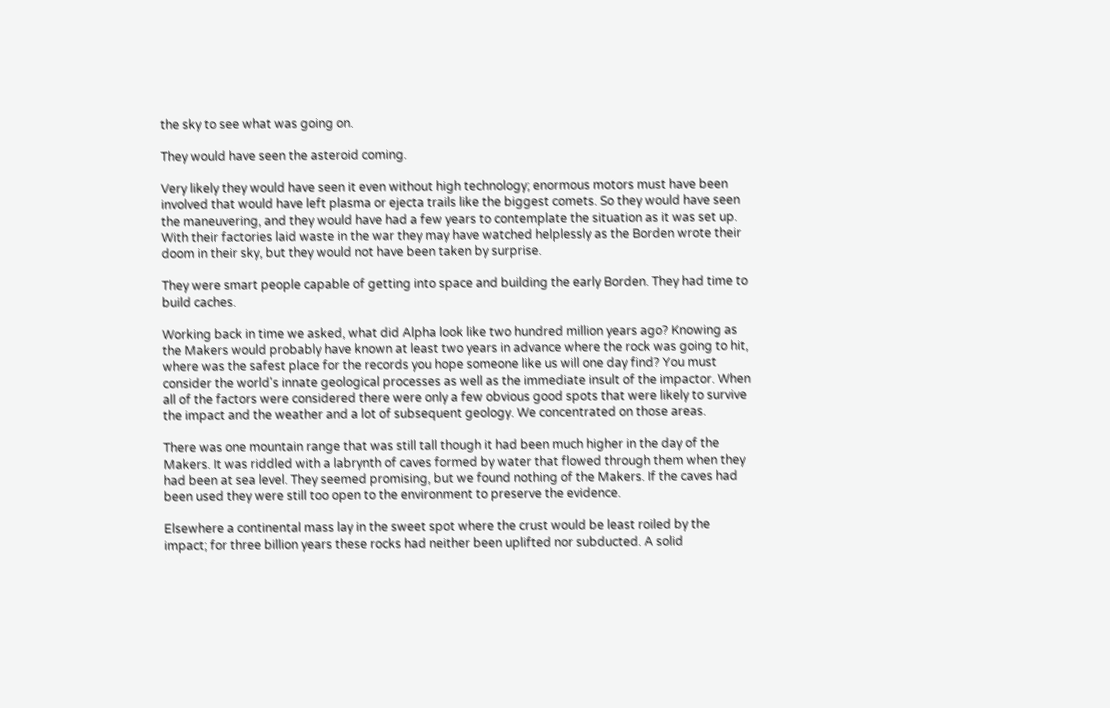the sky to see what was going on.

They would have seen the asteroid coming.

Very likely they would have seen it even without high technology; enormous motors must have been involved that would have left plasma or ejecta trails like the biggest comets. So they would have seen the maneuvering, and they would have had a few years to contemplate the situation as it was set up. With their factories laid waste in the war they may have watched helplessly as the Borden wrote their doom in their sky, but they would not have been taken by surprise.

They were smart people capable of getting into space and building the early Borden. They had time to build caches.

Working back in time we asked, what did Alpha look like two hundred million years ago? Knowing as the Makers would probably have known at least two years in advance where the rock was going to hit, where was the safest place for the records you hope someone like us will one day find? You must consider the world's innate geological processes as well as the immediate insult of the impactor. When all of the factors were considered there were only a few obvious good spots that were likely to survive the impact and the weather and a lot of subsequent geology. We concentrated on those areas.

There was one mountain range that was still tall though it had been much higher in the day of the Makers. It was riddled with a labrynth of caves formed by water that flowed through them when they had been at sea level. They seemed promising, but we found nothing of the Makers. If the caves had been used they were still too open to the environment to preserve the evidence.

Elsewhere a continental mass lay in the sweet spot where the crust would be least roiled by the impact; for three billion years these rocks had neither been uplifted nor subducted. A solid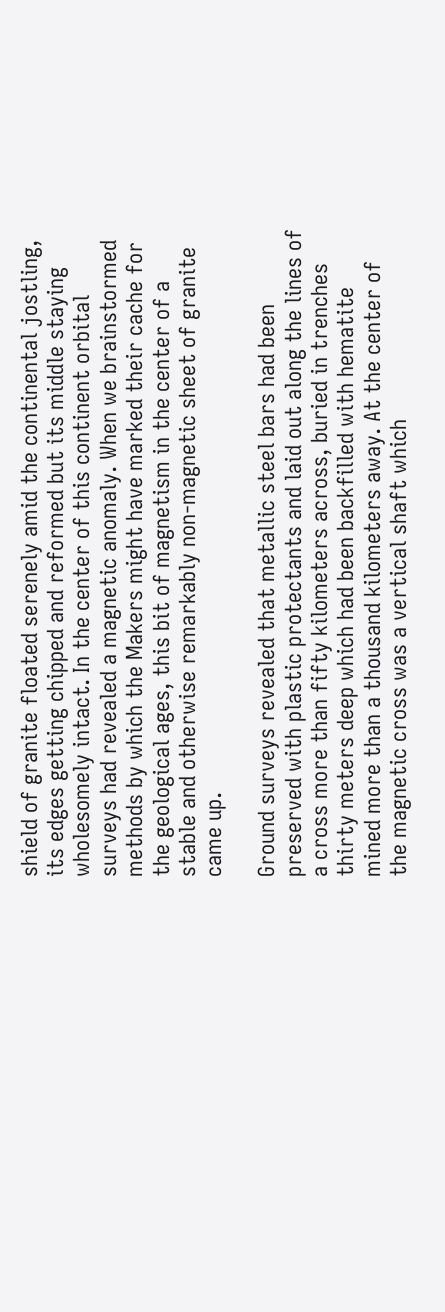shield of granite floated serenely amid the continental jostling, its edges getting chipped and reformed but its middle staying wholesomely intact. In the center of this continent orbital surveys had revealed a magnetic anomaly. When we brainstormed methods by which the Makers might have marked their cache for the geological ages, this bit of magnetism in the center of a stable and otherwise remarkably non-magnetic sheet of granite came up.

Ground surveys revealed that metallic steel bars had been preserved with plastic protectants and laid out along the lines of a cross more than fifty kilometers across, buried in trenches thirty meters deep which had been backfilled with hematite mined more than a thousand kilometers away. At the center of the magnetic cross was a vertical shaft which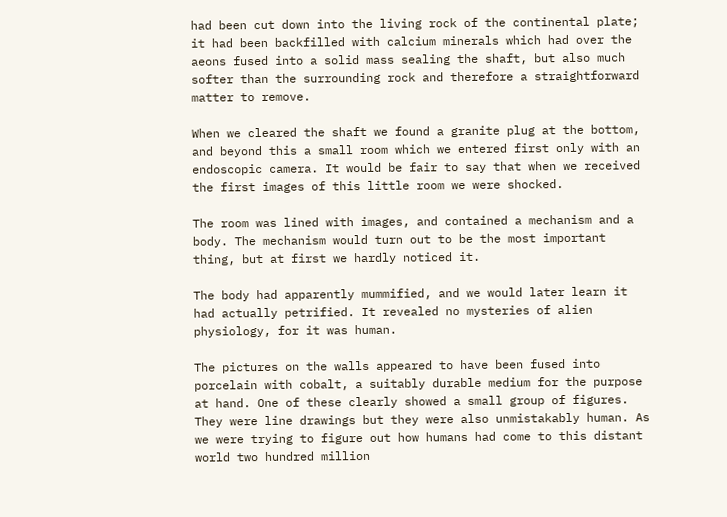had been cut down into the living rock of the continental plate; it had been backfilled with calcium minerals which had over the aeons fused into a solid mass sealing the shaft, but also much softer than the surrounding rock and therefore a straightforward matter to remove.

When we cleared the shaft we found a granite plug at the bottom, and beyond this a small room which we entered first only with an endoscopic camera. It would be fair to say that when we received the first images of this little room we were shocked.

The room was lined with images, and contained a mechanism and a body. The mechanism would turn out to be the most important thing, but at first we hardly noticed it.

The body had apparently mummified, and we would later learn it had actually petrified. It revealed no mysteries of alien physiology, for it was human.

The pictures on the walls appeared to have been fused into porcelain with cobalt, a suitably durable medium for the purpose at hand. One of these clearly showed a small group of figures. They were line drawings but they were also unmistakably human. As we were trying to figure out how humans had come to this distant world two hundred million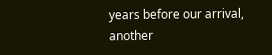years before our arrival, another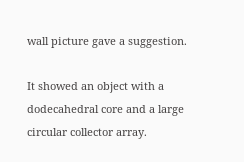wall picture gave a suggestion.

It showed an object with a dodecahedral core and a large circular collector array.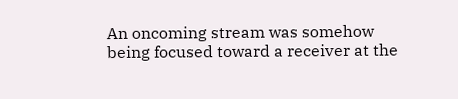An oncoming stream was somehow being focused toward a receiver at the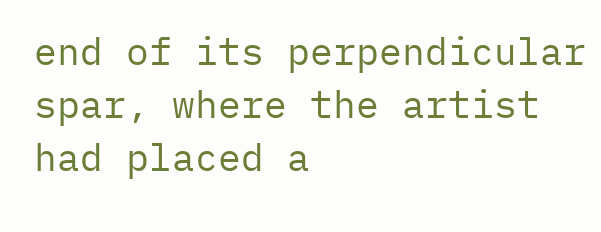end of its perpendicular spar, where the artist had placed a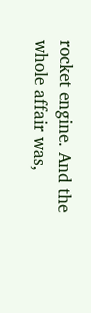rocket engine. And the whole affair was,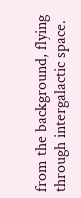from the background, flying through intergalactic space.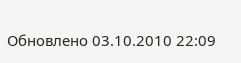Обновлено 03.10.2010 22:09